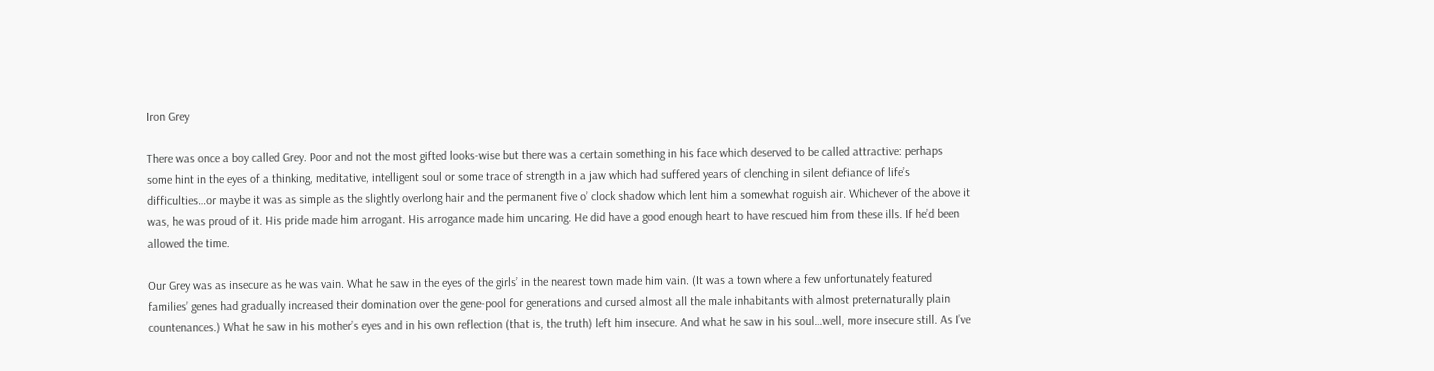Iron Grey

There was once a boy called Grey. Poor and not the most gifted looks-wise but there was a certain something in his face which deserved to be called attractive: perhaps some hint in the eyes of a thinking, meditative, intelligent soul or some trace of strength in a jaw which had suffered years of clenching in silent defiance of life’s difficulties…or maybe it was as simple as the slightly overlong hair and the permanent five o’ clock shadow which lent him a somewhat roguish air. Whichever of the above it was, he was proud of it. His pride made him arrogant. His arrogance made him uncaring. He did have a good enough heart to have rescued him from these ills. If he’d been allowed the time.

Our Grey was as insecure as he was vain. What he saw in the eyes of the girls’ in the nearest town made him vain. (It was a town where a few unfortunately featured families’ genes had gradually increased their domination over the gene-pool for generations and cursed almost all the male inhabitants with almost preternaturally plain countenances.) What he saw in his mother’s eyes and in his own reflection (that is, the truth) left him insecure. And what he saw in his soul…well, more insecure still. As I’ve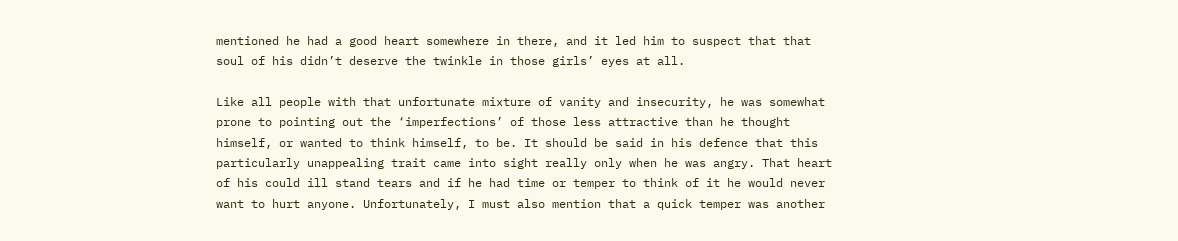mentioned he had a good heart somewhere in there, and it led him to suspect that that soul of his didn’t deserve the twinkle in those girls’ eyes at all.

Like all people with that unfortunate mixture of vanity and insecurity, he was somewhat prone to pointing out the ‘imperfections’ of those less attractive than he thought himself, or wanted to think himself, to be. It should be said in his defence that this particularly unappealing trait came into sight really only when he was angry. That heart of his could ill stand tears and if he had time or temper to think of it he would never want to hurt anyone. Unfortunately, I must also mention that a quick temper was another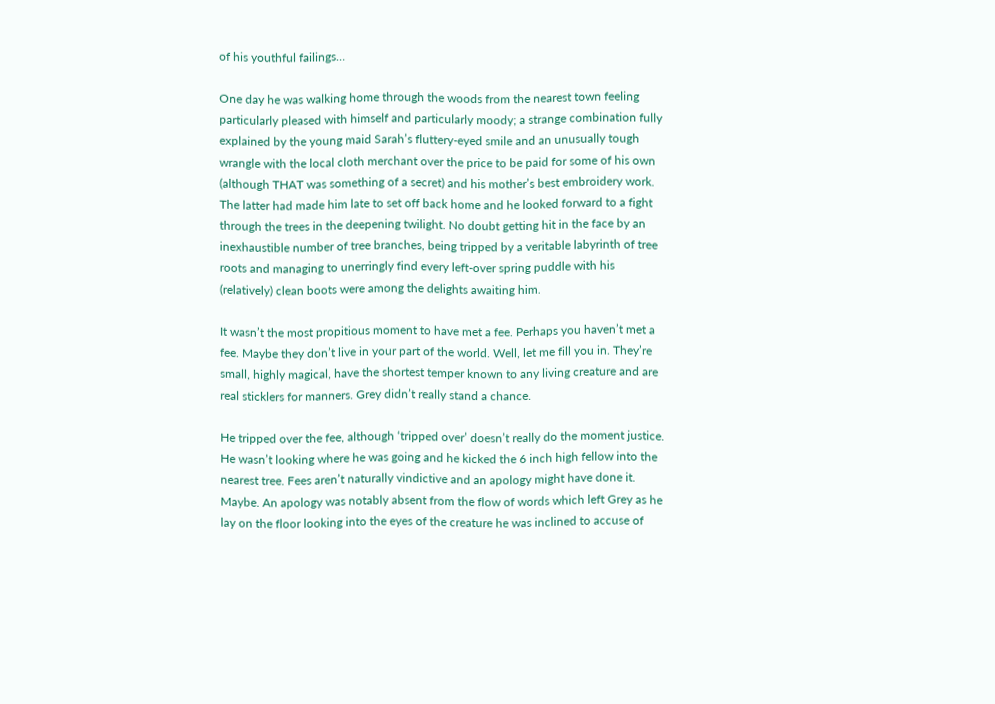of his youthful failings…

One day he was walking home through the woods from the nearest town feeling particularly pleased with himself and particularly moody; a strange combination fully explained by the young maid Sarah’s fluttery-eyed smile and an unusually tough wrangle with the local cloth merchant over the price to be paid for some of his own (although THAT was something of a secret) and his mother’s best embroidery work. The latter had made him late to set off back home and he looked forward to a fight through the trees in the deepening twilight. No doubt getting hit in the face by an inexhaustible number of tree branches, being tripped by a veritable labyrinth of tree roots and managing to unerringly find every left-over spring puddle with his (relatively) clean boots were among the delights awaiting him.

It wasn’t the most propitious moment to have met a fee. Perhaps you haven’t met a fee. Maybe they don’t live in your part of the world. Well, let me fill you in. They’re small, highly magical, have the shortest temper known to any living creature and are real sticklers for manners. Grey didn’t really stand a chance.

He tripped over the fee, although ‘tripped over’ doesn’t really do the moment justice. He wasn’t looking where he was going and he kicked the 6 inch high fellow into the nearest tree. Fees aren’t naturally vindictive and an apology might have done it. Maybe. An apology was notably absent from the flow of words which left Grey as he lay on the floor looking into the eyes of the creature he was inclined to accuse of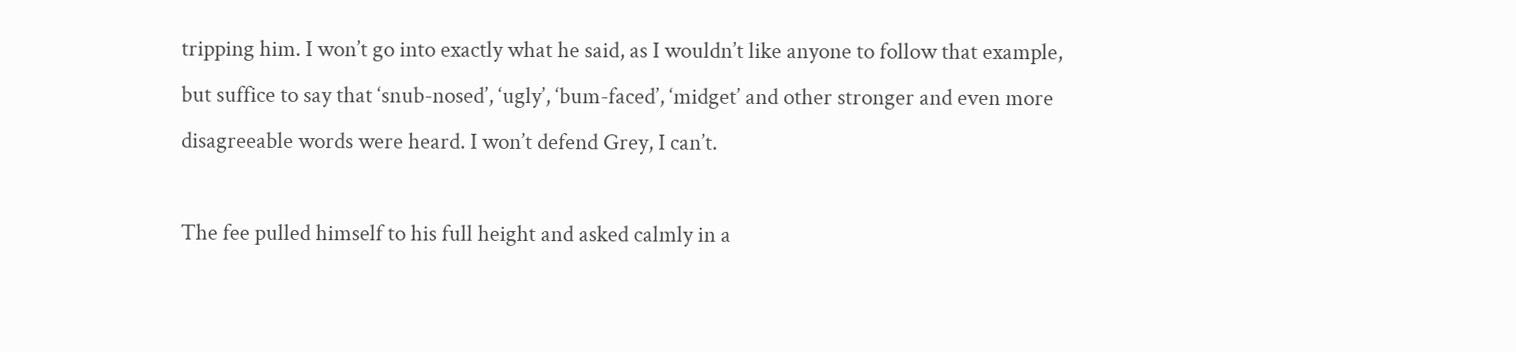tripping him. I won’t go into exactly what he said, as I wouldn’t like anyone to follow that example, but suffice to say that ‘snub-nosed’, ‘ugly’, ‘bum-faced’, ‘midget’ and other stronger and even more disagreeable words were heard. I won’t defend Grey, I can’t.

The fee pulled himself to his full height and asked calmly in a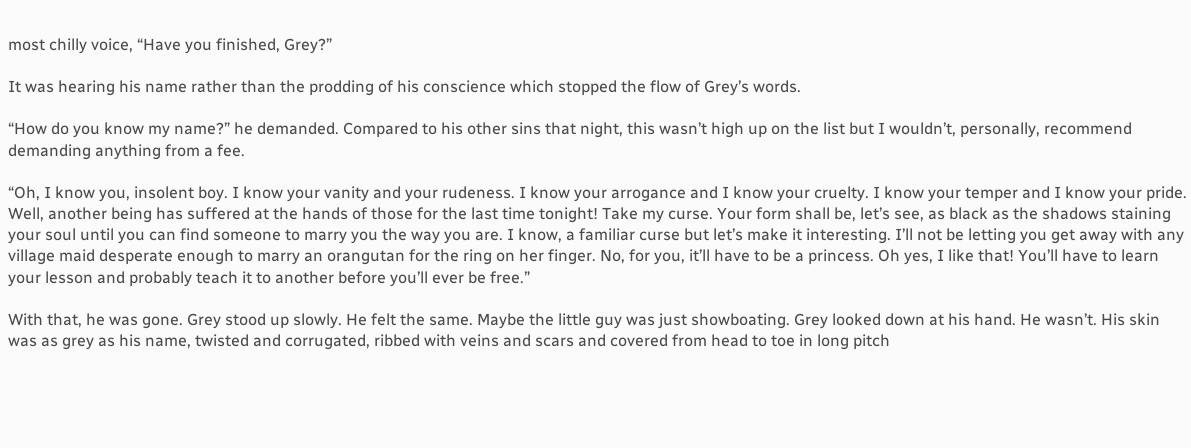most chilly voice, “Have you finished, Grey?”

It was hearing his name rather than the prodding of his conscience which stopped the flow of Grey’s words.

“How do you know my name?” he demanded. Compared to his other sins that night, this wasn’t high up on the list but I wouldn’t, personally, recommend demanding anything from a fee.

“Oh, I know you, insolent boy. I know your vanity and your rudeness. I know your arrogance and I know your cruelty. I know your temper and I know your pride. Well, another being has suffered at the hands of those for the last time tonight! Take my curse. Your form shall be, let’s see, as black as the shadows staining your soul until you can find someone to marry you the way you are. I know, a familiar curse but let’s make it interesting. I’ll not be letting you get away with any village maid desperate enough to marry an orangutan for the ring on her finger. No, for you, it’ll have to be a princess. Oh yes, I like that! You’ll have to learn your lesson and probably teach it to another before you’ll ever be free.”

With that, he was gone. Grey stood up slowly. He felt the same. Maybe the little guy was just showboating. Grey looked down at his hand. He wasn’t. His skin was as grey as his name, twisted and corrugated, ribbed with veins and scars and covered from head to toe in long pitch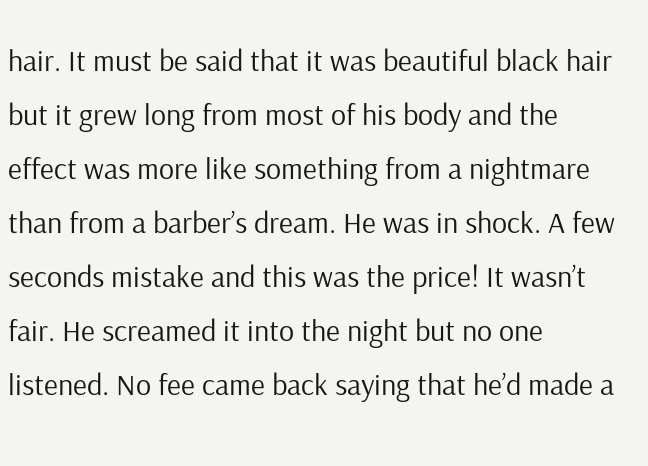hair. It must be said that it was beautiful black hair but it grew long from most of his body and the effect was more like something from a nightmare than from a barber’s dream. He was in shock. A few seconds mistake and this was the price! It wasn’t fair. He screamed it into the night but no one listened. No fee came back saying that he’d made a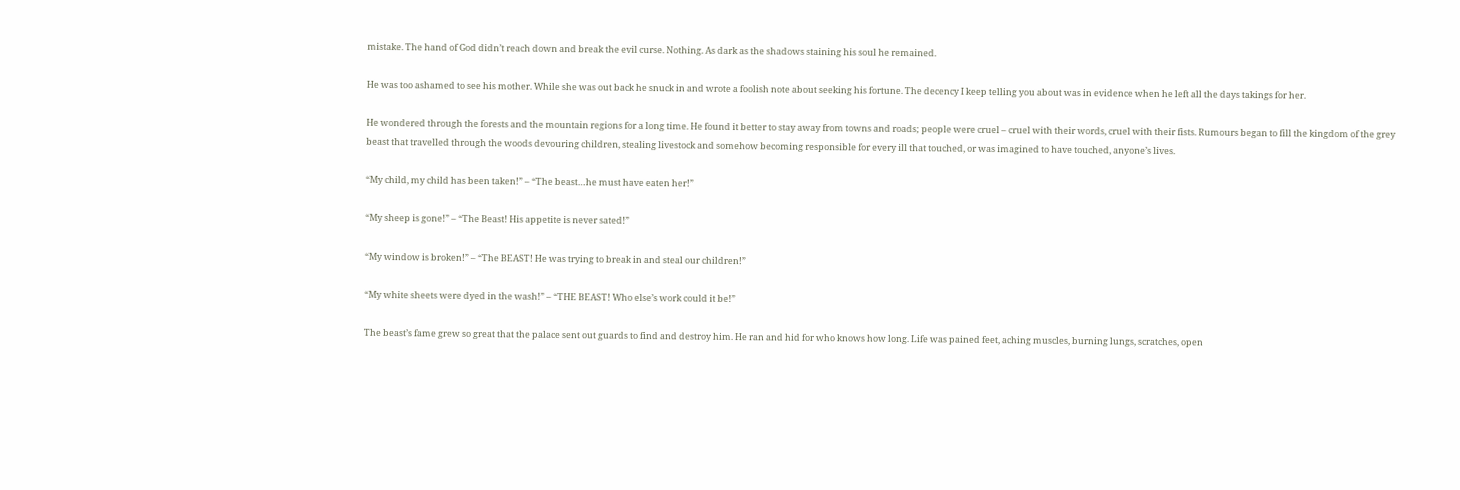mistake. The hand of God didn’t reach down and break the evil curse. Nothing. As dark as the shadows staining his soul he remained.

He was too ashamed to see his mother. While she was out back he snuck in and wrote a foolish note about seeking his fortune. The decency I keep telling you about was in evidence when he left all the days takings for her.

He wondered through the forests and the mountain regions for a long time. He found it better to stay away from towns and roads; people were cruel – cruel with their words, cruel with their fists. Rumours began to fill the kingdom of the grey beast that travelled through the woods devouring children, stealing livestock and somehow becoming responsible for every ill that touched, or was imagined to have touched, anyone’s lives.

“My child, my child has been taken!” – “The beast…he must have eaten her!”

“My sheep is gone!” – “The Beast! His appetite is never sated!”

“My window is broken!” – “The BEAST! He was trying to break in and steal our children!”

“My white sheets were dyed in the wash!” – “THE BEAST! Who else’s work could it be!”

The beast’s fame grew so great that the palace sent out guards to find and destroy him. He ran and hid for who knows how long. Life was pained feet, aching muscles, burning lungs, scratches, open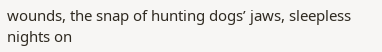wounds, the snap of hunting dogs’ jaws, sleepless nights on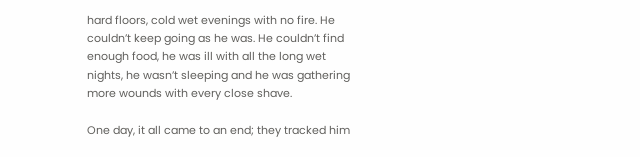hard floors, cold wet evenings with no fire. He couldn’t keep going as he was. He couldn’t find enough food, he was ill with all the long wet nights, he wasn’t sleeping and he was gathering more wounds with every close shave.

One day, it all came to an end; they tracked him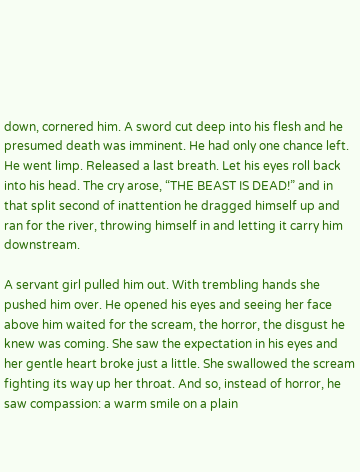down, cornered him. A sword cut deep into his flesh and he presumed death was imminent. He had only one chance left. He went limp. Released a last breath. Let his eyes roll back into his head. The cry arose, “THE BEAST IS DEAD!” and in that split second of inattention he dragged himself up and ran for the river, throwing himself in and letting it carry him downstream.

A servant girl pulled him out. With trembling hands she pushed him over. He opened his eyes and seeing her face above him waited for the scream, the horror, the disgust he knew was coming. She saw the expectation in his eyes and her gentle heart broke just a little. She swallowed the scream fighting its way up her throat. And so, instead of horror, he saw compassion: a warm smile on a plain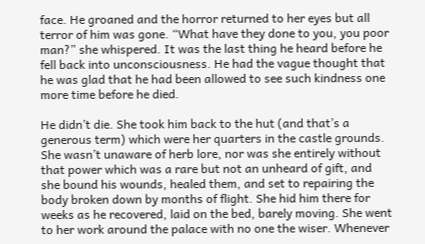face. He groaned and the horror returned to her eyes but all terror of him was gone. “What have they done to you, you poor man?” she whispered. It was the last thing he heard before he fell back into unconsciousness. He had the vague thought that he was glad that he had been allowed to see such kindness one more time before he died.

He didn’t die. She took him back to the hut (and that’s a generous term) which were her quarters in the castle grounds. She wasn’t unaware of herb lore, nor was she entirely without that power which was a rare but not an unheard of gift, and she bound his wounds, healed them, and set to repairing the body broken down by months of flight. She hid him there for weeks as he recovered, laid on the bed, barely moving. She went to her work around the palace with no one the wiser. Whenever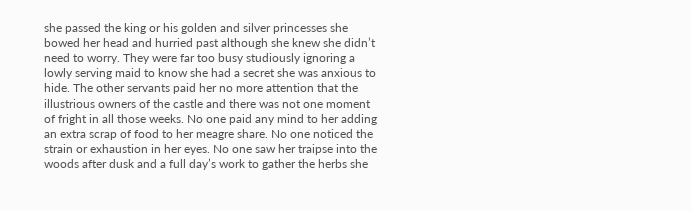she passed the king or his golden and silver princesses she bowed her head and hurried past although she knew she didn’t need to worry. They were far too busy studiously ignoring a lowly serving maid to know she had a secret she was anxious to hide. The other servants paid her no more attention that the illustrious owners of the castle and there was not one moment of fright in all those weeks. No one paid any mind to her adding an extra scrap of food to her meagre share. No one noticed the strain or exhaustion in her eyes. No one saw her traipse into the woods after dusk and a full day’s work to gather the herbs she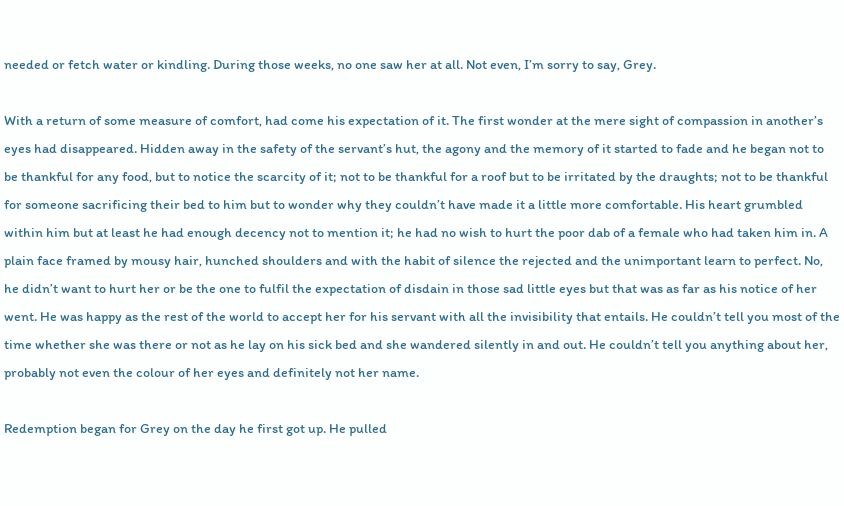needed or fetch water or kindling. During those weeks, no one saw her at all. Not even, I’m sorry to say, Grey.

With a return of some measure of comfort, had come his expectation of it. The first wonder at the mere sight of compassion in another’s eyes had disappeared. Hidden away in the safety of the servant’s hut, the agony and the memory of it started to fade and he began not to be thankful for any food, but to notice the scarcity of it; not to be thankful for a roof but to be irritated by the draughts; not to be thankful for someone sacrificing their bed to him but to wonder why they couldn’t have made it a little more comfortable. His heart grumbled within him but at least he had enough decency not to mention it; he had no wish to hurt the poor dab of a female who had taken him in. A plain face framed by mousy hair, hunched shoulders and with the habit of silence the rejected and the unimportant learn to perfect. No, he didn’t want to hurt her or be the one to fulfil the expectation of disdain in those sad little eyes but that was as far as his notice of her went. He was happy as the rest of the world to accept her for his servant with all the invisibility that entails. He couldn’t tell you most of the time whether she was there or not as he lay on his sick bed and she wandered silently in and out. He couldn’t tell you anything about her, probably not even the colour of her eyes and definitely not her name.

Redemption began for Grey on the day he first got up. He pulled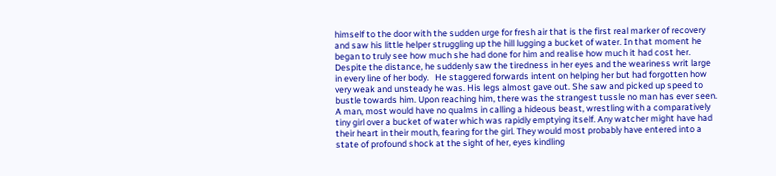himself to the door with the sudden urge for fresh air that is the first real marker of recovery and saw his little helper struggling up the hill lugging a bucket of water. In that moment he began to truly see how much she had done for him and realise how much it had cost her. Despite the distance, he suddenly saw the tiredness in her eyes and the weariness writ large in every line of her body.   He staggered forwards intent on helping her but had forgotten how very weak and unsteady he was. His legs almost gave out. She saw and picked up speed to bustle towards him. Upon reaching him, there was the strangest tussle no man has ever seen. A man, most would have no qualms in calling a hideous beast, wrestling with a comparatively tiny girl over a bucket of water which was rapidly emptying itself. Any watcher might have had their heart in their mouth, fearing for the girl. They would most probably have entered into a state of profound shock at the sight of her, eyes kindling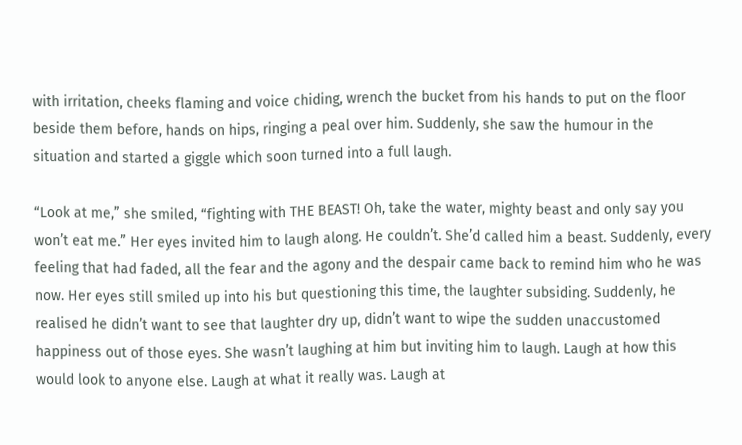with irritation, cheeks flaming and voice chiding, wrench the bucket from his hands to put on the floor beside them before, hands on hips, ringing a peal over him. Suddenly, she saw the humour in the situation and started a giggle which soon turned into a full laugh.

“Look at me,” she smiled, “fighting with THE BEAST! Oh, take the water, mighty beast and only say you won’t eat me.” Her eyes invited him to laugh along. He couldn’t. She’d called him a beast. Suddenly, every feeling that had faded, all the fear and the agony and the despair came back to remind him who he was now. Her eyes still smiled up into his but questioning this time, the laughter subsiding. Suddenly, he realised he didn’t want to see that laughter dry up, didn’t want to wipe the sudden unaccustomed happiness out of those eyes. She wasn’t laughing at him but inviting him to laugh. Laugh at how this would look to anyone else. Laugh at what it really was. Laugh at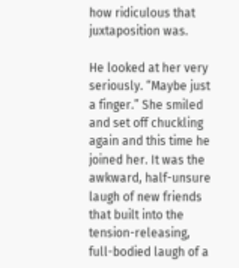how ridiculous that juxtaposition was.

He looked at her very seriously. “Maybe just a finger.” She smiled and set off chuckling again and this time he joined her. It was the awkward, half-unsure laugh of new friends that built into the tension-releasing, full-bodied laugh of a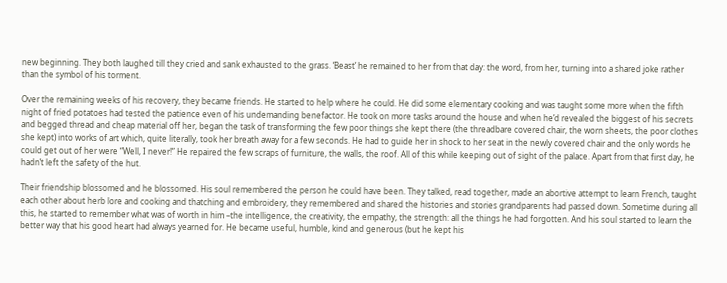new beginning. They both laughed till they cried and sank exhausted to the grass. ‘Beast’ he remained to her from that day: the word, from her, turning into a shared joke rather than the symbol of his torment.

Over the remaining weeks of his recovery, they became friends. He started to help where he could. He did some elementary cooking and was taught some more when the fifth night of fried potatoes had tested the patience even of his undemanding benefactor. He took on more tasks around the house and when he’d revealed the biggest of his secrets and begged thread and cheap material off her, began the task of transforming the few poor things she kept there (the threadbare covered chair, the worn sheets, the poor clothes she kept) into works of art which, quite literally, took her breath away for a few seconds. He had to guide her in shock to her seat in the newly covered chair and the only words he could get out of her were “Well, I never!” He repaired the few scraps of furniture, the walls, the roof. All of this while keeping out of sight of the palace. Apart from that first day, he hadn’t left the safety of the hut.

Their friendship blossomed and he blossomed. His soul remembered the person he could have been. They talked, read together, made an abortive attempt to learn French, taught each other about herb lore and cooking and thatching and embroidery, they remembered and shared the histories and stories grandparents had passed down. Sometime during all this, he started to remember what was of worth in him –the intelligence, the creativity, the empathy, the strength: all the things he had forgotten. And his soul started to learn the better way that his good heart had always yearned for. He became useful, humble, kind and generous (but he kept his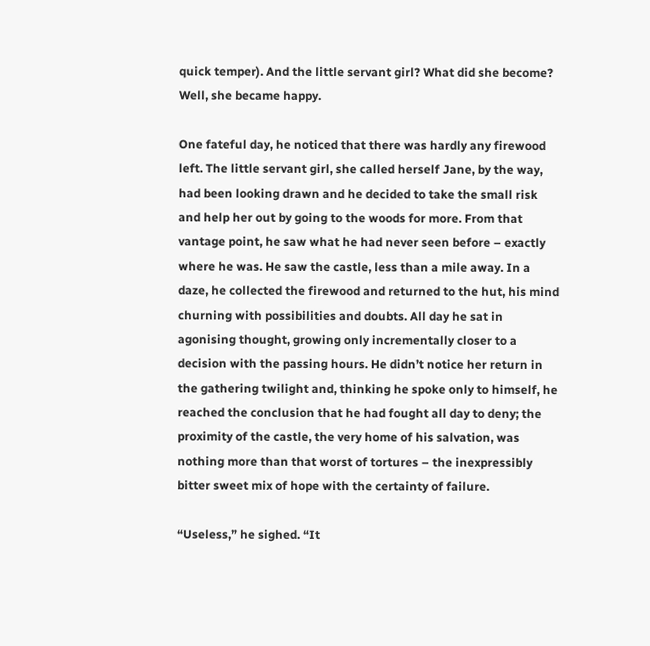quick temper). And the little servant girl? What did she become? Well, she became happy.

One fateful day, he noticed that there was hardly any firewood left. The little servant girl, she called herself Jane, by the way, had been looking drawn and he decided to take the small risk and help her out by going to the woods for more. From that vantage point, he saw what he had never seen before – exactly where he was. He saw the castle, less than a mile away. In a daze, he collected the firewood and returned to the hut, his mind churning with possibilities and doubts. All day he sat in agonising thought, growing only incrementally closer to a decision with the passing hours. He didn’t notice her return in the gathering twilight and, thinking he spoke only to himself, he reached the conclusion that he had fought all day to deny; the proximity of the castle, the very home of his salvation, was nothing more than that worst of tortures – the inexpressibly bitter sweet mix of hope with the certainty of failure.

“Useless,” he sighed. “It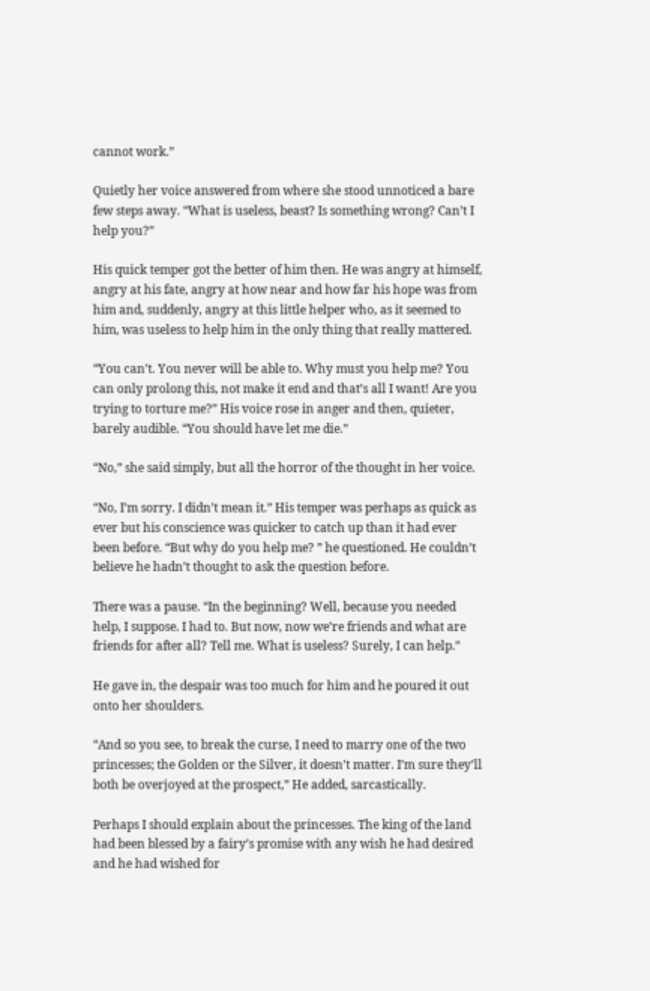cannot work.”

Quietly her voice answered from where she stood unnoticed a bare few steps away. “What is useless, beast? Is something wrong? Can’t I help you?”

His quick temper got the better of him then. He was angry at himself, angry at his fate, angry at how near and how far his hope was from him and, suddenly, angry at this little helper who, as it seemed to him, was useless to help him in the only thing that really mattered.

“You can’t. You never will be able to. Why must you help me? You can only prolong this, not make it end and that’s all I want! Are you trying to torture me?” His voice rose in anger and then, quieter, barely audible. “You should have let me die.”

“No,” she said simply, but all the horror of the thought in her voice.

“No, I’m sorry. I didn’t mean it.” His temper was perhaps as quick as ever but his conscience was quicker to catch up than it had ever been before. “But why do you help me? ” he questioned. He couldn’t believe he hadn’t thought to ask the question before.

There was a pause. “In the beginning? Well, because you needed help, I suppose. I had to. But now, now we’re friends and what are friends for after all? Tell me. What is useless? Surely, I can help.”

He gave in, the despair was too much for him and he poured it out onto her shoulders.

“And so you see, to break the curse, I need to marry one of the two princesses; the Golden or the Silver, it doesn’t matter. I’m sure they’ll both be overjoyed at the prospect,” He added, sarcastically.

Perhaps I should explain about the princesses. The king of the land had been blessed by a fairy’s promise with any wish he had desired and he had wished for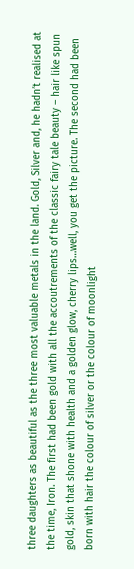three daughters as beautiful as the three most valuable metals in the land. Gold, Silver and, he hadn’t realised at the time, Iron. The first had been gold with all the accoutrements of the classic fairy tale beauty – hair like spun gold, skin that shone with health and a golden glow, cherry lips…well, you get the picture. The second had been born with hair the colour of silver or the colour of moonlight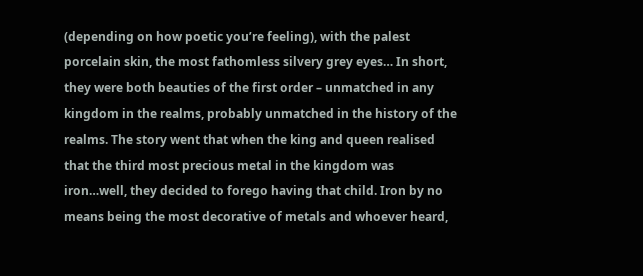(depending on how poetic you’re feeling), with the palest porcelain skin, the most fathomless silvery grey eyes… In short, they were both beauties of the first order – unmatched in any kingdom in the realms, probably unmatched in the history of the realms. The story went that when the king and queen realised that the third most precious metal in the kingdom was iron…well, they decided to forego having that child. Iron by no means being the most decorative of metals and whoever heard,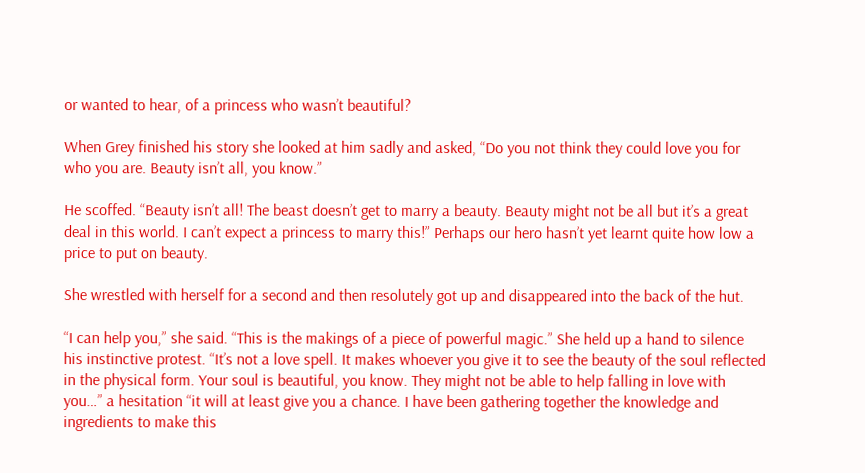or wanted to hear, of a princess who wasn’t beautiful?

When Grey finished his story she looked at him sadly and asked, “Do you not think they could love you for who you are. Beauty isn’t all, you know.”

He scoffed. “Beauty isn’t all! The beast doesn’t get to marry a beauty. Beauty might not be all but it’s a great deal in this world. I can’t expect a princess to marry this!” Perhaps our hero hasn’t yet learnt quite how low a price to put on beauty.

She wrestled with herself for a second and then resolutely got up and disappeared into the back of the hut.

“I can help you,” she said. “This is the makings of a piece of powerful magic.” She held up a hand to silence his instinctive protest. “It’s not a love spell. It makes whoever you give it to see the beauty of the soul reflected in the physical form. Your soul is beautiful, you know. They might not be able to help falling in love with you…” a hesitation “it will at least give you a chance. I have been gathering together the knowledge and ingredients to make this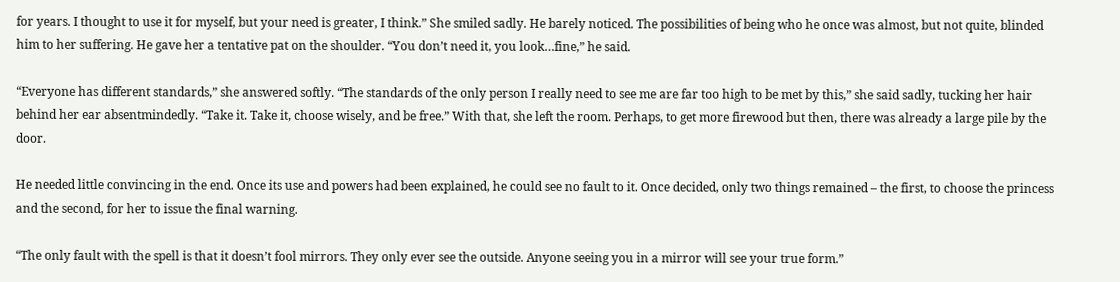for years. I thought to use it for myself, but your need is greater, I think.” She smiled sadly. He barely noticed. The possibilities of being who he once was almost, but not quite, blinded him to her suffering. He gave her a tentative pat on the shoulder. “You don’t need it, you look…fine,” he said.

“Everyone has different standards,” she answered softly. “The standards of the only person I really need to see me are far too high to be met by this,” she said sadly, tucking her hair behind her ear absentmindedly. “Take it. Take it, choose wisely, and be free.” With that, she left the room. Perhaps, to get more firewood but then, there was already a large pile by the door.

He needed little convincing in the end. Once its use and powers had been explained, he could see no fault to it. Once decided, only two things remained – the first, to choose the princess and the second, for her to issue the final warning.

“The only fault with the spell is that it doesn’t fool mirrors. They only ever see the outside. Anyone seeing you in a mirror will see your true form.”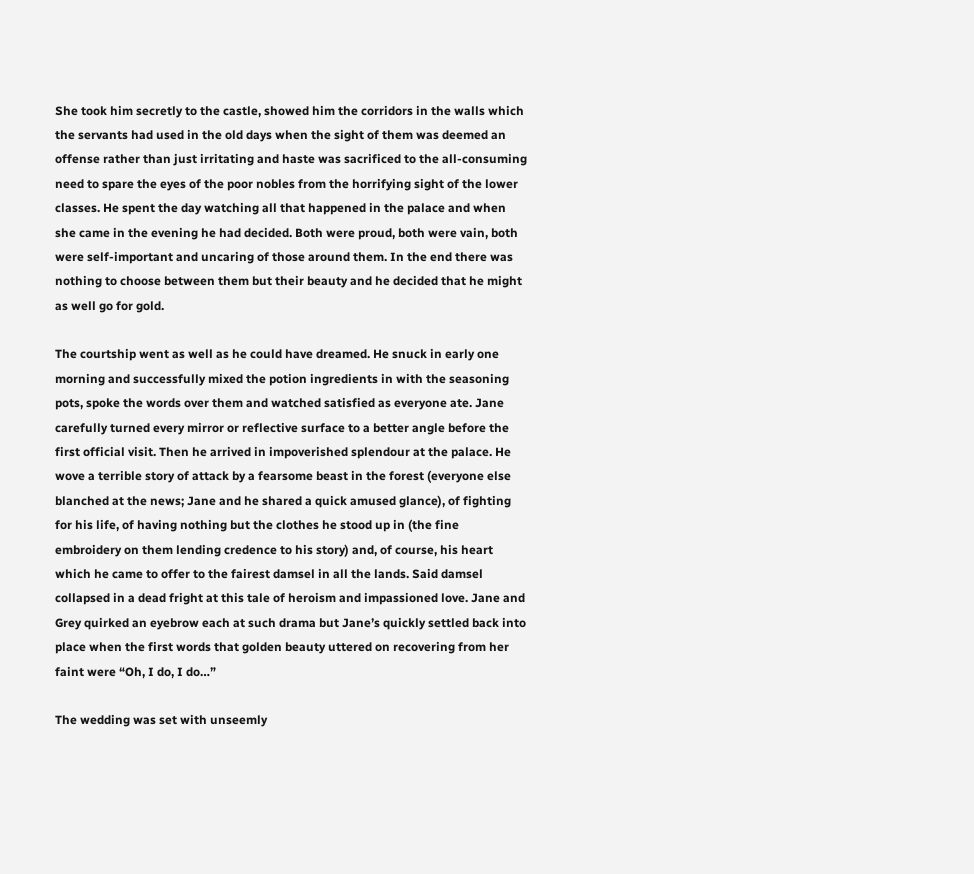She took him secretly to the castle, showed him the corridors in the walls which the servants had used in the old days when the sight of them was deemed an offense rather than just irritating and haste was sacrificed to the all-consuming need to spare the eyes of the poor nobles from the horrifying sight of the lower classes. He spent the day watching all that happened in the palace and when she came in the evening he had decided. Both were proud, both were vain, both were self-important and uncaring of those around them. In the end there was nothing to choose between them but their beauty and he decided that he might as well go for gold.

The courtship went as well as he could have dreamed. He snuck in early one morning and successfully mixed the potion ingredients in with the seasoning pots, spoke the words over them and watched satisfied as everyone ate. Jane carefully turned every mirror or reflective surface to a better angle before the first official visit. Then he arrived in impoverished splendour at the palace. He wove a terrible story of attack by a fearsome beast in the forest (everyone else blanched at the news; Jane and he shared a quick amused glance), of fighting for his life, of having nothing but the clothes he stood up in (the fine embroidery on them lending credence to his story) and, of course, his heart which he came to offer to the fairest damsel in all the lands. Said damsel collapsed in a dead fright at this tale of heroism and impassioned love. Jane and Grey quirked an eyebrow each at such drama but Jane’s quickly settled back into place when the first words that golden beauty uttered on recovering from her faint were “Oh, I do, I do…”

The wedding was set with unseemly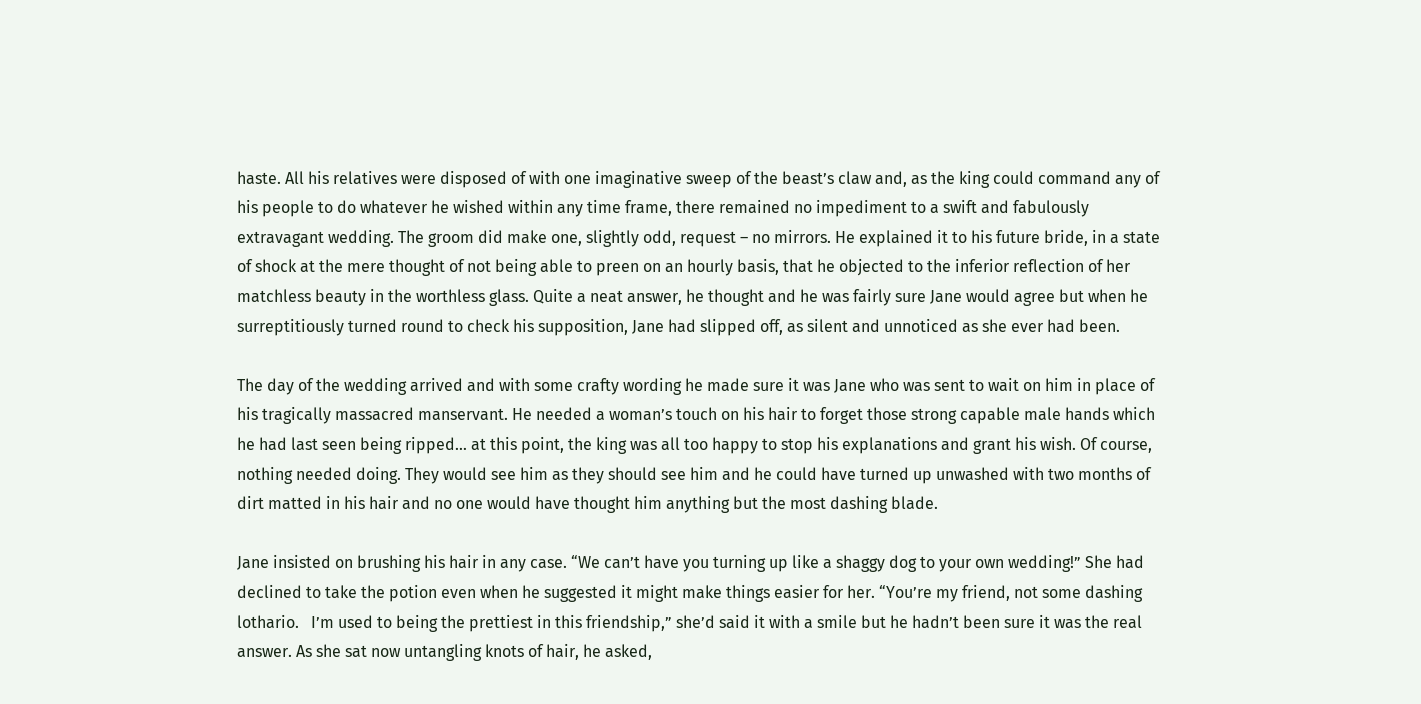haste. All his relatives were disposed of with one imaginative sweep of the beast’s claw and, as the king could command any of his people to do whatever he wished within any time frame, there remained no impediment to a swift and fabulously extravagant wedding. The groom did make one, slightly odd, request – no mirrors. He explained it to his future bride, in a state of shock at the mere thought of not being able to preen on an hourly basis, that he objected to the inferior reflection of her matchless beauty in the worthless glass. Quite a neat answer, he thought and he was fairly sure Jane would agree but when he surreptitiously turned round to check his supposition, Jane had slipped off, as silent and unnoticed as she ever had been.

The day of the wedding arrived and with some crafty wording he made sure it was Jane who was sent to wait on him in place of his tragically massacred manservant. He needed a woman’s touch on his hair to forget those strong capable male hands which he had last seen being ripped… at this point, the king was all too happy to stop his explanations and grant his wish. Of course, nothing needed doing. They would see him as they should see him and he could have turned up unwashed with two months of dirt matted in his hair and no one would have thought him anything but the most dashing blade.

Jane insisted on brushing his hair in any case. “We can’t have you turning up like a shaggy dog to your own wedding!” She had declined to take the potion even when he suggested it might make things easier for her. “You’re my friend, not some dashing lothario.   I’m used to being the prettiest in this friendship,” she’d said it with a smile but he hadn’t been sure it was the real answer. As she sat now untangling knots of hair, he asked,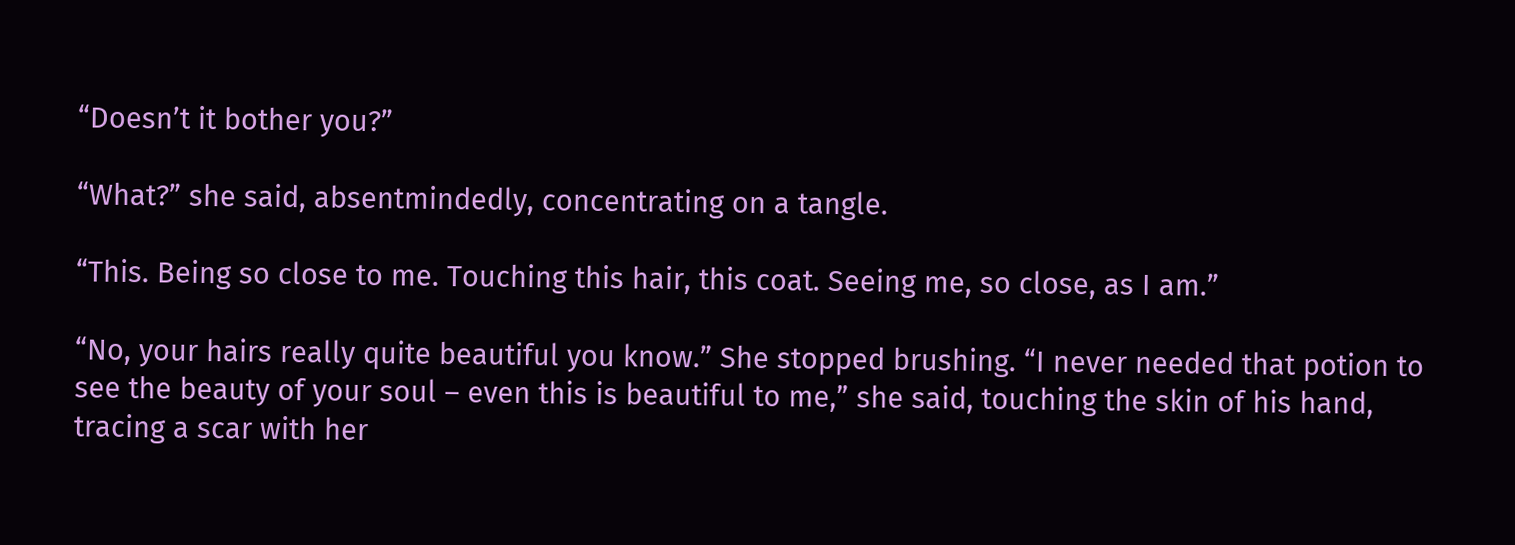“Doesn’t it bother you?”

“What?” she said, absentmindedly, concentrating on a tangle.

“This. Being so close to me. Touching this hair, this coat. Seeing me, so close, as I am.”

“No, your hairs really quite beautiful you know.” She stopped brushing. “I never needed that potion to see the beauty of your soul – even this is beautiful to me,” she said, touching the skin of his hand, tracing a scar with her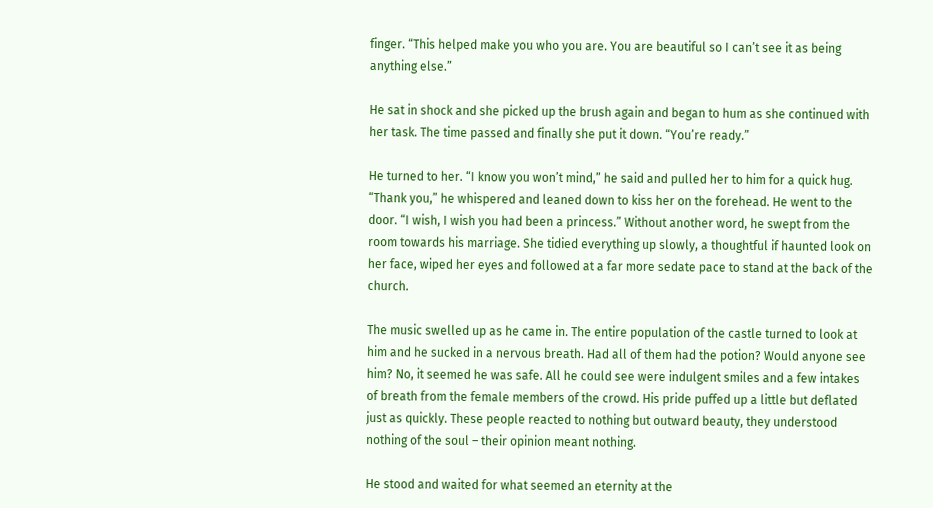finger. “This helped make you who you are. You are beautiful so I can’t see it as being anything else.”

He sat in shock and she picked up the brush again and began to hum as she continued with her task. The time passed and finally she put it down. “You’re ready.”

He turned to her. “I know you won’t mind,” he said and pulled her to him for a quick hug. “Thank you,” he whispered and leaned down to kiss her on the forehead. He went to the door. “I wish, I wish you had been a princess.” Without another word, he swept from the room towards his marriage. She tidied everything up slowly, a thoughtful if haunted look on her face, wiped her eyes and followed at a far more sedate pace to stand at the back of the church.

The music swelled up as he came in. The entire population of the castle turned to look at him and he sucked in a nervous breath. Had all of them had the potion? Would anyone see him? No, it seemed he was safe. All he could see were indulgent smiles and a few intakes of breath from the female members of the crowd. His pride puffed up a little but deflated just as quickly. These people reacted to nothing but outward beauty, they understood nothing of the soul – their opinion meant nothing.

He stood and waited for what seemed an eternity at the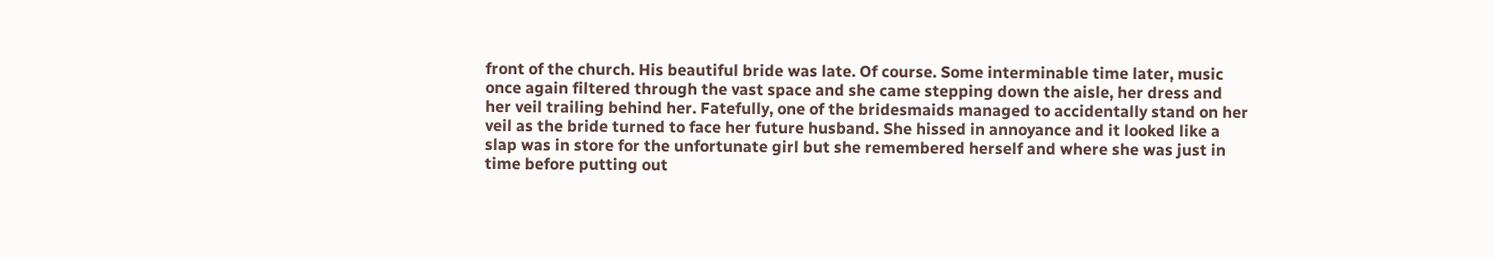front of the church. His beautiful bride was late. Of course. Some interminable time later, music once again filtered through the vast space and she came stepping down the aisle, her dress and her veil trailing behind her. Fatefully, one of the bridesmaids managed to accidentally stand on her veil as the bride turned to face her future husband. She hissed in annoyance and it looked like a slap was in store for the unfortunate girl but she remembered herself and where she was just in time before putting out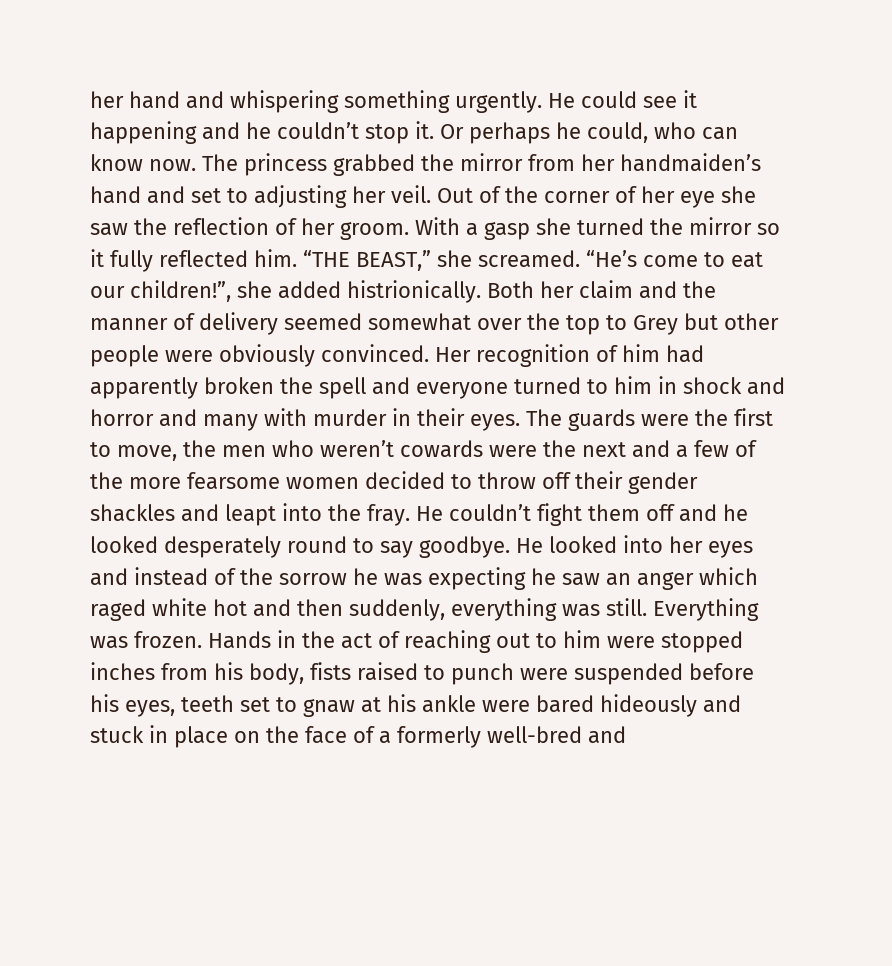her hand and whispering something urgently. He could see it happening and he couldn’t stop it. Or perhaps he could, who can know now. The princess grabbed the mirror from her handmaiden’s hand and set to adjusting her veil. Out of the corner of her eye she saw the reflection of her groom. With a gasp she turned the mirror so it fully reflected him. “THE BEAST,” she screamed. “He’s come to eat our children!”, she added histrionically. Both her claim and the manner of delivery seemed somewhat over the top to Grey but other people were obviously convinced. Her recognition of him had apparently broken the spell and everyone turned to him in shock and horror and many with murder in their eyes. The guards were the first to move, the men who weren’t cowards were the next and a few of the more fearsome women decided to throw off their gender shackles and leapt into the fray. He couldn’t fight them off and he looked desperately round to say goodbye. He looked into her eyes and instead of the sorrow he was expecting he saw an anger which raged white hot and then suddenly, everything was still. Everything was frozen. Hands in the act of reaching out to him were stopped inches from his body, fists raised to punch were suspended before his eyes, teeth set to gnaw at his ankle were bared hideously and stuck in place on the face of a formerly well-bred and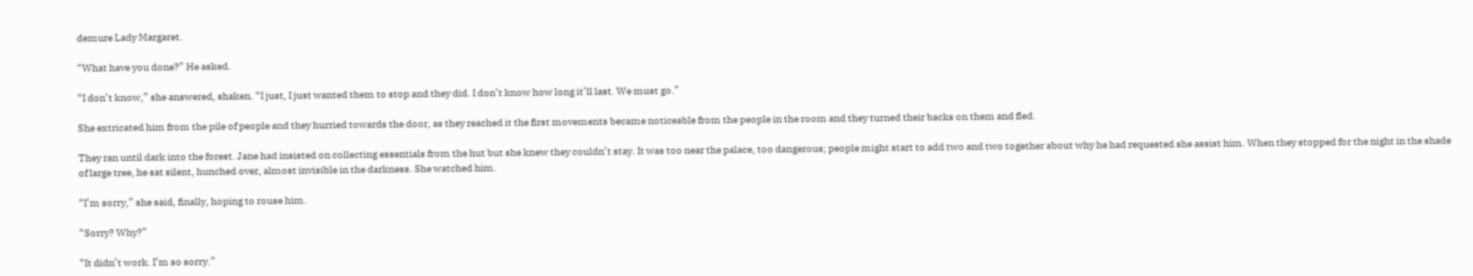demure Lady Margaret.

“What have you done?” He asked.

“I don’t know,” she answered, shaken. “I just, I just wanted them to stop and they did. I don’t know how long it’ll last. We must go.”

She extricated him from the pile of people and they hurried towards the door, as they reached it the first movements became noticeable from the people in the room and they turned their backs on them and fled.

They ran until dark into the forest. Jane had insisted on collecting essentials from the hut but she knew they couldn’t stay. It was too near the palace, too dangerous; people might start to add two and two together about why he had requested she assist him. When they stopped for the night in the shade of large tree, he sat silent, hunched over, almost invisible in the darkness. She watched him.

“I’m sorry,” she said, finally, hoping to rouse him.

“Sorry? Why?”

“It didn’t work. I’m so sorry.”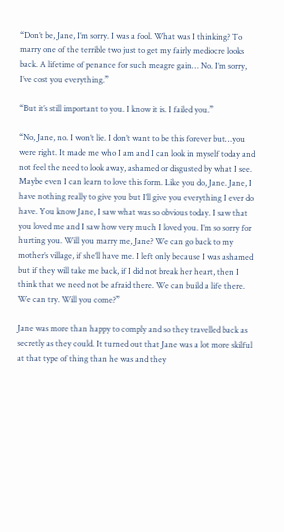“Don’t be, Jane, I’m sorry. I was a fool. What was I thinking? To marry one of the terrible two just to get my fairly mediocre looks back. A lifetime of penance for such meagre gain… No. I’m sorry, I’ve cost you everything.”

“But it’s still important to you. I know it is. I failed you.”

“No, Jane, no. I won’t lie. I don’t want to be this forever but…you were right. It made me who I am and I can look in myself today and not feel the need to look away, ashamed or disgusted by what I see. Maybe even I can learn to love this form. Like you do, Jane. Jane, I have nothing really to give you but I’ll give you everything I ever do have. You know Jane, I saw what was so obvious today. I saw that you loved me and I saw how very much I loved you. I’m so sorry for hurting you. Will you marry me, Jane? We can go back to my mother’s village, if she’ll have me. I left only because I was ashamed but if they will take me back, if I did not break her heart, then I think that we need not be afraid there. We can build a life there. We can try. Will you come?”

Jane was more than happy to comply and so they travelled back as secretly as they could. It turned out that Jane was a lot more skilful at that type of thing than he was and they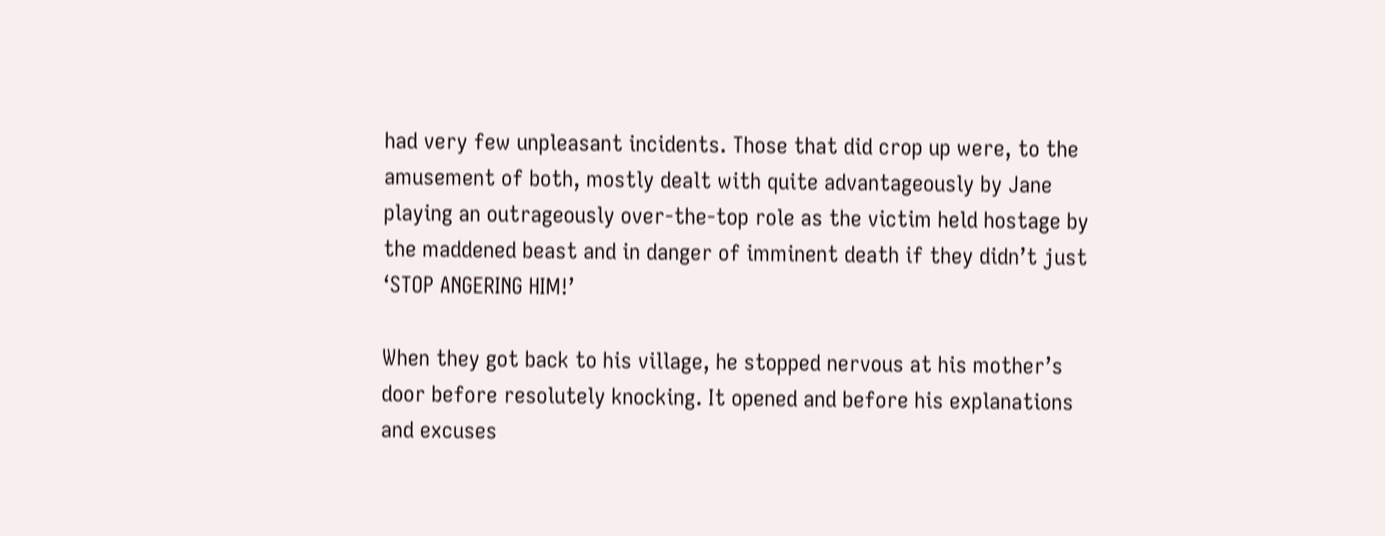had very few unpleasant incidents. Those that did crop up were, to the amusement of both, mostly dealt with quite advantageously by Jane playing an outrageously over-the-top role as the victim held hostage by the maddened beast and in danger of imminent death if they didn’t just ‘STOP ANGERING HIM!’

When they got back to his village, he stopped nervous at his mother’s door before resolutely knocking. It opened and before his explanations and excuses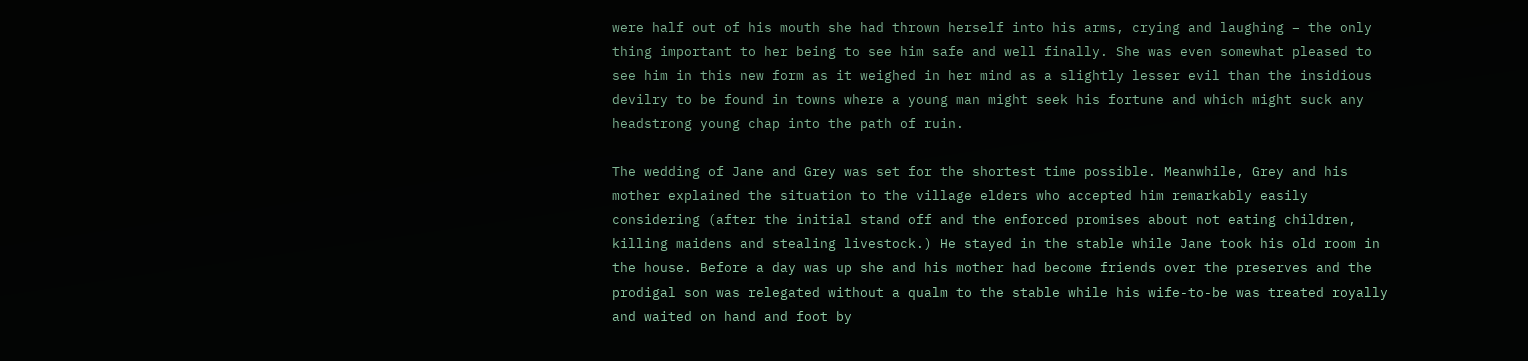were half out of his mouth she had thrown herself into his arms, crying and laughing – the only thing important to her being to see him safe and well finally. She was even somewhat pleased to see him in this new form as it weighed in her mind as a slightly lesser evil than the insidious devilry to be found in towns where a young man might seek his fortune and which might suck any headstrong young chap into the path of ruin.

The wedding of Jane and Grey was set for the shortest time possible. Meanwhile, Grey and his mother explained the situation to the village elders who accepted him remarkably easily considering (after the initial stand off and the enforced promises about not eating children, killing maidens and stealing livestock.) He stayed in the stable while Jane took his old room in the house. Before a day was up she and his mother had become friends over the preserves and the prodigal son was relegated without a qualm to the stable while his wife-to-be was treated royally and waited on hand and foot by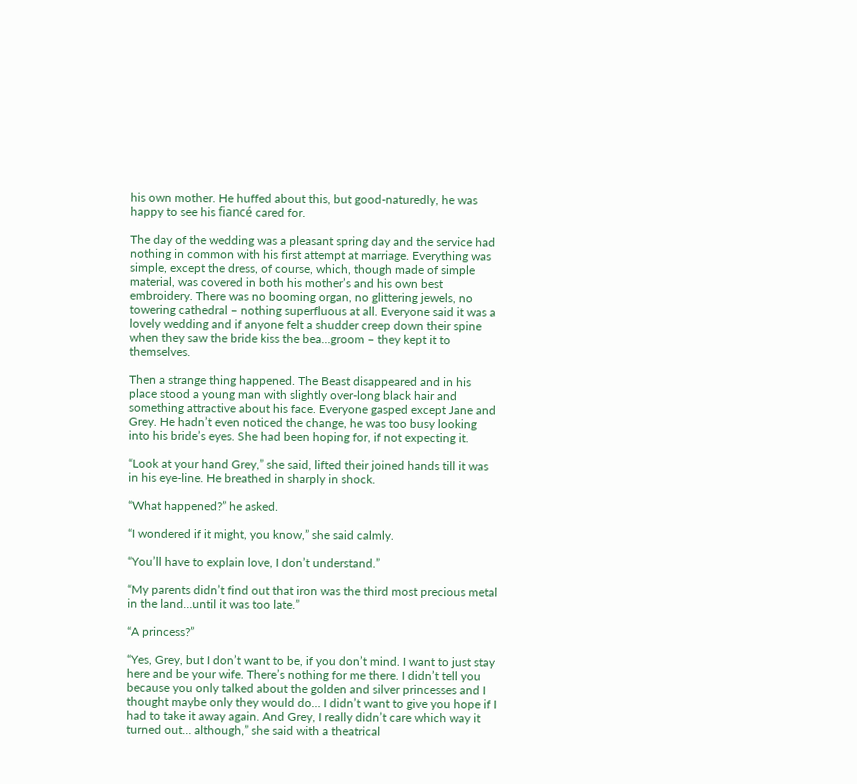his own mother. He huffed about this, but good-naturedly, he was happy to see his fiancé cared for.

The day of the wedding was a pleasant spring day and the service had nothing in common with his first attempt at marriage. Everything was simple, except the dress, of course, which, though made of simple material, was covered in both his mother’s and his own best embroidery. There was no booming organ, no glittering jewels, no towering cathedral – nothing superfluous at all. Everyone said it was a lovely wedding and if anyone felt a shudder creep down their spine when they saw the bride kiss the bea…groom – they kept it to themselves.

Then a strange thing happened. The Beast disappeared and in his place stood a young man with slightly over-long black hair and something attractive about his face. Everyone gasped except Jane and Grey. He hadn’t even noticed the change, he was too busy looking into his bride’s eyes. She had been hoping for, if not expecting it.

“Look at your hand Grey,” she said, lifted their joined hands till it was in his eye-line. He breathed in sharply in shock.

“What happened?” he asked.

“I wondered if it might, you know,” she said calmly.

“You’ll have to explain love, I don’t understand.”

“My parents didn’t find out that iron was the third most precious metal in the land…until it was too late.”

“A princess?”

“Yes, Grey, but I don’t want to be, if you don’t mind. I want to just stay here and be your wife. There’s nothing for me there. I didn’t tell you because you only talked about the golden and silver princesses and I thought maybe only they would do… I didn’t want to give you hope if I had to take it away again. And Grey, I really didn’t care which way it turned out… although,” she said with a theatrical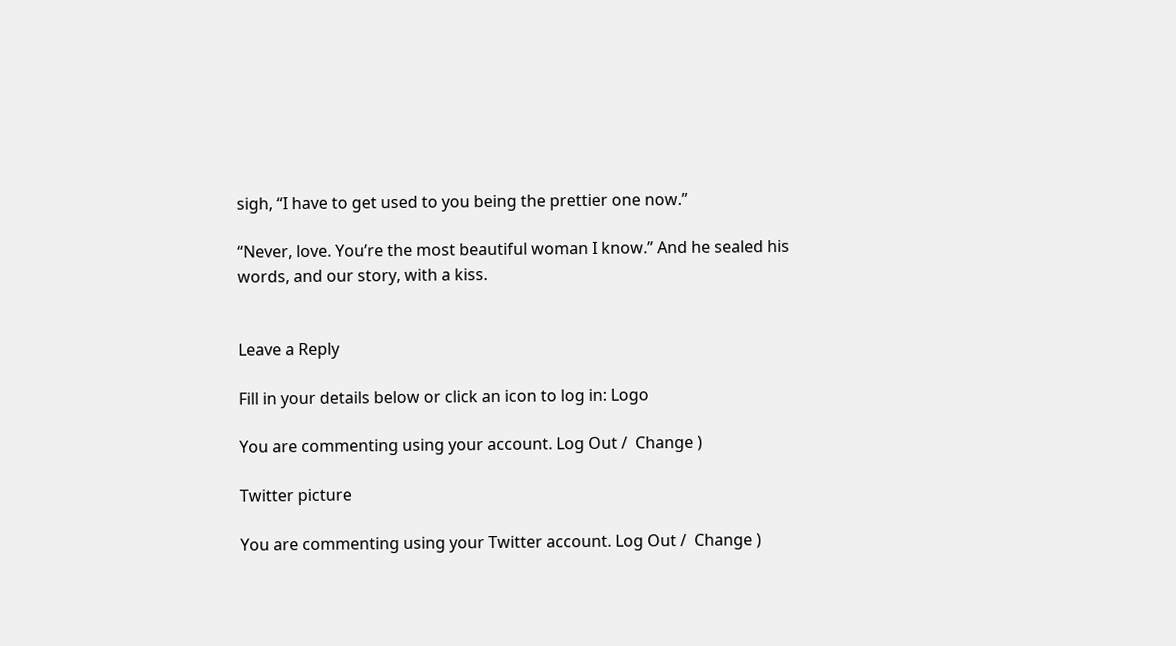sigh, “I have to get used to you being the prettier one now.”

“Never, love. You’re the most beautiful woman I know.” And he sealed his words, and our story, with a kiss.


Leave a Reply

Fill in your details below or click an icon to log in: Logo

You are commenting using your account. Log Out /  Change )

Twitter picture

You are commenting using your Twitter account. Log Out /  Change )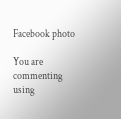Facebook photo

You are commenting using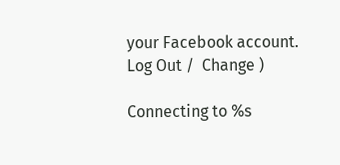your Facebook account. Log Out /  Change )

Connecting to %s